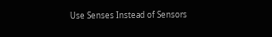Use Senses Instead of Sensors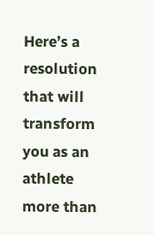Here’s a resolution that will transform you as an athlete more than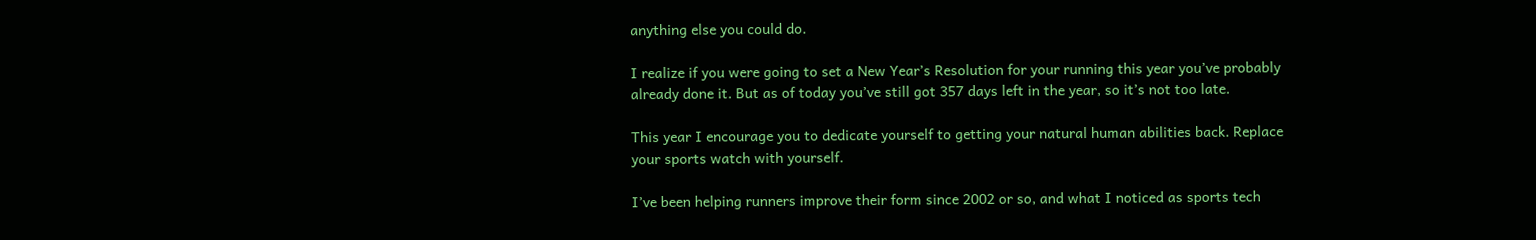anything else you could do.

I realize if you were going to set a New Year’s Resolution for your running this year you’ve probably already done it. But as of today you’ve still got 357 days left in the year, so it’s not too late.

This year I encourage you to dedicate yourself to getting your natural human abilities back. Replace your sports watch with yourself.

I’ve been helping runners improve their form since 2002 or so, and what I noticed as sports tech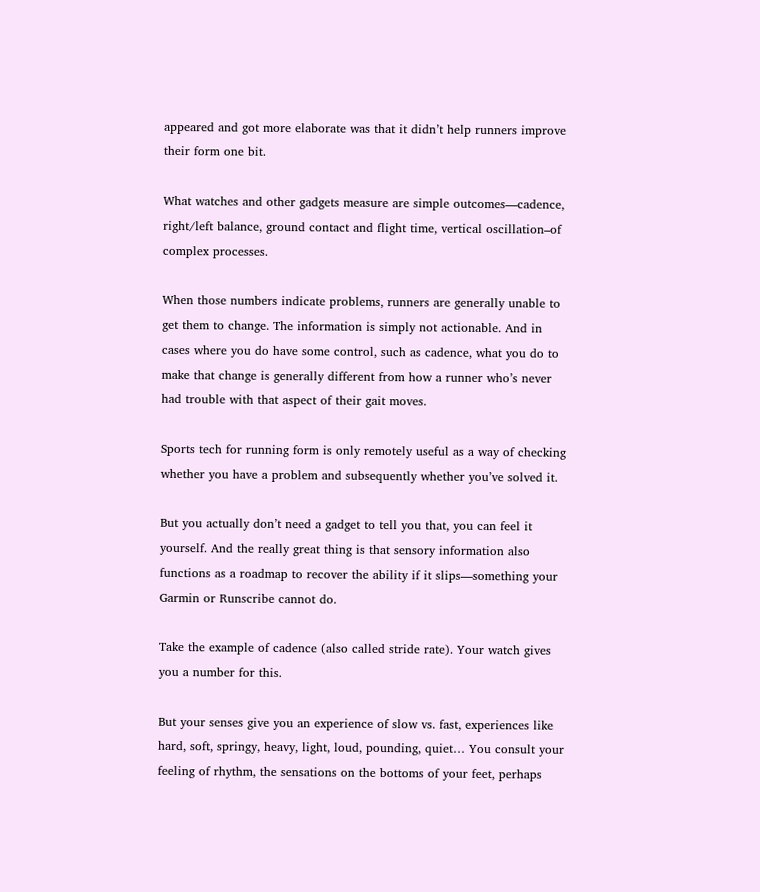appeared and got more elaborate was that it didn’t help runners improve their form one bit.

What watches and other gadgets measure are simple outcomes—cadence, right/left balance, ground contact and flight time, vertical oscillation–of complex processes.

When those numbers indicate problems, runners are generally unable to get them to change. The information is simply not actionable. And in cases where you do have some control, such as cadence, what you do to make that change is generally different from how a runner who’s never had trouble with that aspect of their gait moves.

Sports tech for running form is only remotely useful as a way of checking whether you have a problem and subsequently whether you’ve solved it.

But you actually don’t need a gadget to tell you that, you can feel it yourself. And the really great thing is that sensory information also functions as a roadmap to recover the ability if it slips—something your Garmin or Runscribe cannot do.

Take the example of cadence (also called stride rate). Your watch gives you a number for this.

But your senses give you an experience of slow vs. fast, experiences like hard, soft, springy, heavy, light, loud, pounding, quiet… You consult your feeling of rhythm, the sensations on the bottoms of your feet, perhaps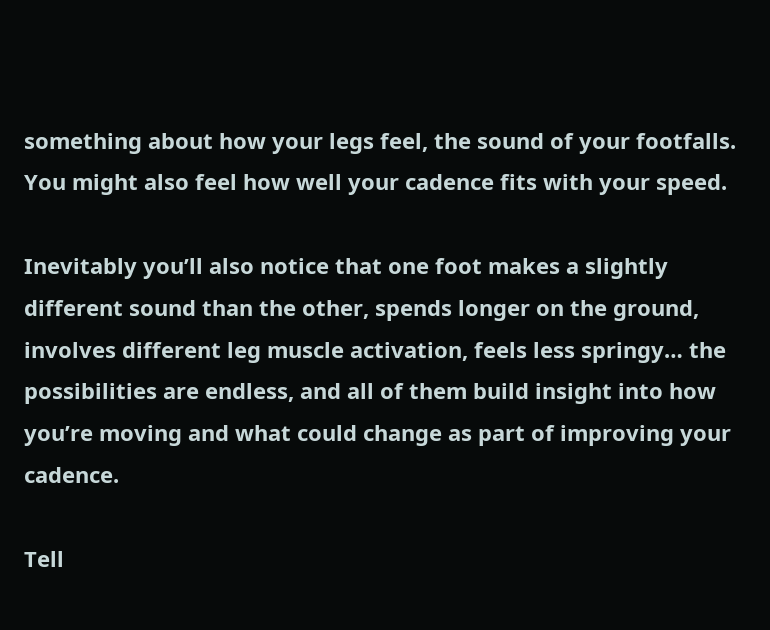something about how your legs feel, the sound of your footfalls. You might also feel how well your cadence fits with your speed.

Inevitably you’ll also notice that one foot makes a slightly different sound than the other, spends longer on the ground, involves different leg muscle activation, feels less springy… the possibilities are endless, and all of them build insight into how you’re moving and what could change as part of improving your cadence.

Tell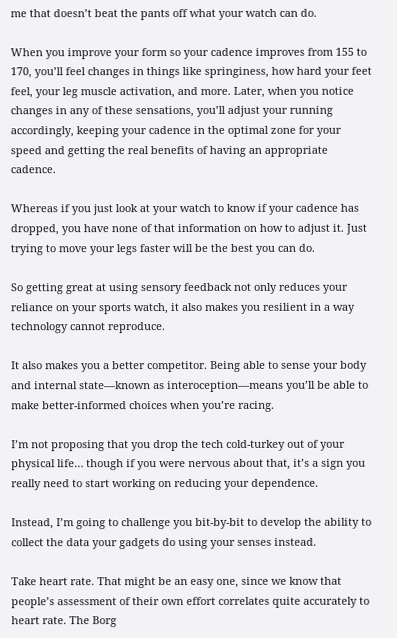me that doesn’t beat the pants off what your watch can do.

When you improve your form so your cadence improves from 155 to 170, you’ll feel changes in things like springiness, how hard your feet feel, your leg muscle activation, and more. Later, when you notice changes in any of these sensations, you’ll adjust your running accordingly, keeping your cadence in the optimal zone for your speed and getting the real benefits of having an appropriate cadence.

Whereas if you just look at your watch to know if your cadence has dropped, you have none of that information on how to adjust it. Just trying to move your legs faster will be the best you can do.

So getting great at using sensory feedback not only reduces your reliance on your sports watch, it also makes you resilient in a way technology cannot reproduce.

It also makes you a better competitor. Being able to sense your body and internal state—known as interoception—means you’ll be able to make better-informed choices when you’re racing.

I’m not proposing that you drop the tech cold-turkey out of your physical life… though if you were nervous about that, it’s a sign you really need to start working on reducing your dependence.

Instead, I’m going to challenge you bit-by-bit to develop the ability to collect the data your gadgets do using your senses instead.

Take heart rate. That might be an easy one, since we know that people’s assessment of their own effort correlates quite accurately to heart rate. The Borg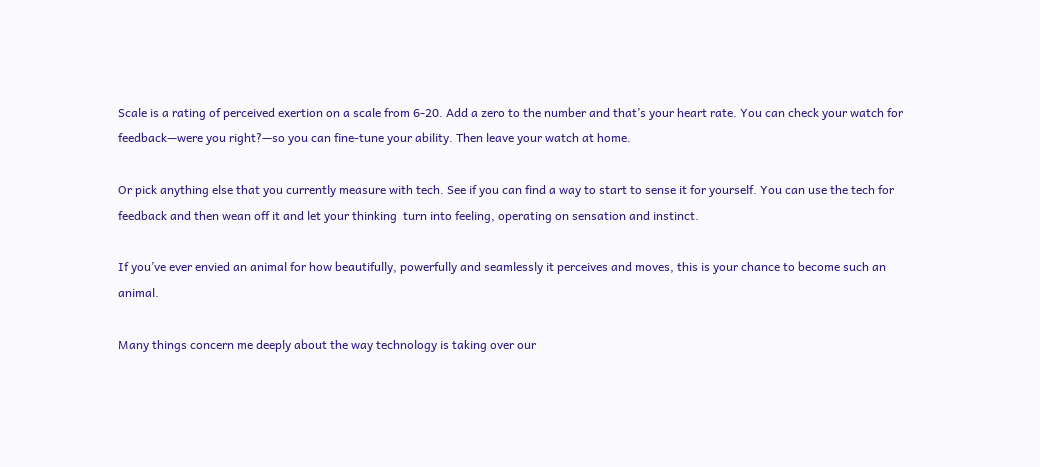Scale is a rating of perceived exertion on a scale from 6-20. Add a zero to the number and that’s your heart rate. You can check your watch for feedback—were you right?—so you can fine-tune your ability. Then leave your watch at home.

Or pick anything else that you currently measure with tech. See if you can find a way to start to sense it for yourself. You can use the tech for feedback and then wean off it and let your thinking  turn into feeling, operating on sensation and instinct.

If you’ve ever envied an animal for how beautifully, powerfully and seamlessly it perceives and moves, this is your chance to become such an animal.

Many things concern me deeply about the way technology is taking over our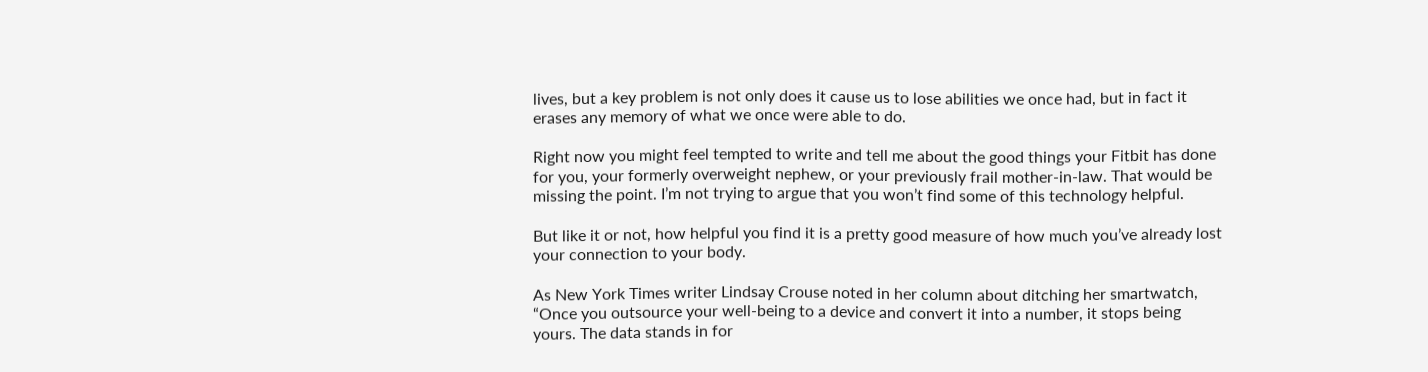lives, but a key problem is not only does it cause us to lose abilities we once had, but in fact it erases any memory of what we once were able to do.

Right now you might feel tempted to write and tell me about the good things your Fitbit has done for you, your formerly overweight nephew, or your previously frail mother-in-law. That would be missing the point. I’m not trying to argue that you won’t find some of this technology helpful.

But like it or not, how helpful you find it is a pretty good measure of how much you’ve already lost your connection to your body.

As New York Times writer Lindsay Crouse noted in her column about ditching her smartwatch, “Once you outsource your well-being to a device and convert it into a number, it stops being yours. The data stands in for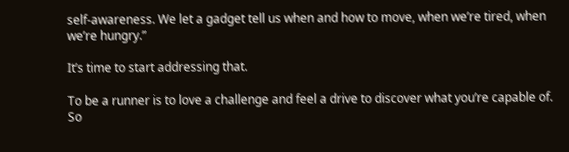self-awareness. We let a gadget tell us when and how to move, when we’re tired, when we’re hungry.”

It’s time to start addressing that.

To be a runner is to love a challenge and feel a drive to discover what you’re capable of. So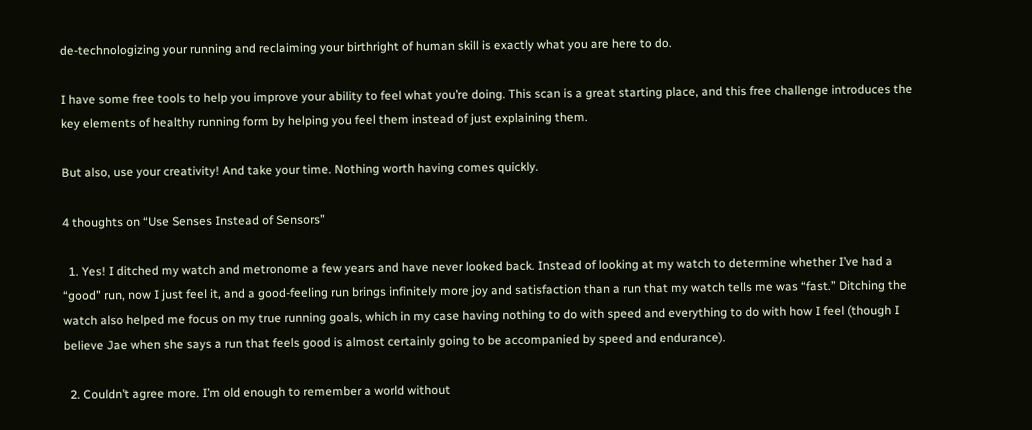de-technologizing your running and reclaiming your birthright of human skill is exactly what you are here to do.

I have some free tools to help you improve your ability to feel what you’re doing. This scan is a great starting place, and this free challenge introduces the key elements of healthy running form by helping you feel them instead of just explaining them.

But also, use your creativity! And take your time. Nothing worth having comes quickly.

4 thoughts on “Use Senses Instead of Sensors”

  1. Yes! I ditched my watch and metronome a few years and have never looked back. Instead of looking at my watch to determine whether I’ve had a “good” run, now I just feel it, and a good-feeling run brings infinitely more joy and satisfaction than a run that my watch tells me was “fast.” Ditching the watch also helped me focus on my true running goals, which in my case having nothing to do with speed and everything to do with how I feel (though I believe Jae when she says a run that feels good is almost certainly going to be accompanied by speed and endurance).

  2. Couldn’t agree more. I’m old enough to remember a world without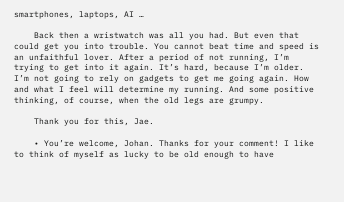smartphones, laptops, AI …

    Back then a wristwatch was all you had. But even that could get you into trouble. You cannot beat time and speed is an unfaithful lover. After a period of not running, I’m trying to get into it again. It’s hard, because I’m older. I’m not going to rely on gadgets to get me going again. How and what I feel will determine my running. And some positive thinking, of course, when the old legs are grumpy.

    Thank you for this, Jae.

    • You’re welcome, Johan. Thanks for your comment! I like to think of myself as lucky to be old enough to have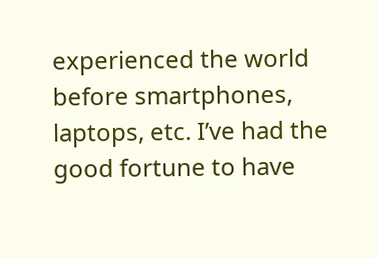experienced the world before smartphones, laptops, etc. I’ve had the good fortune to have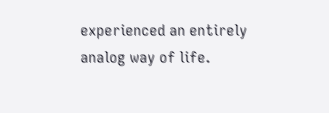experienced an entirely analog way of life.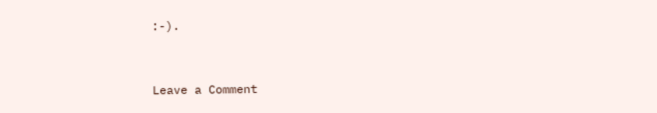:-).


Leave a Comment